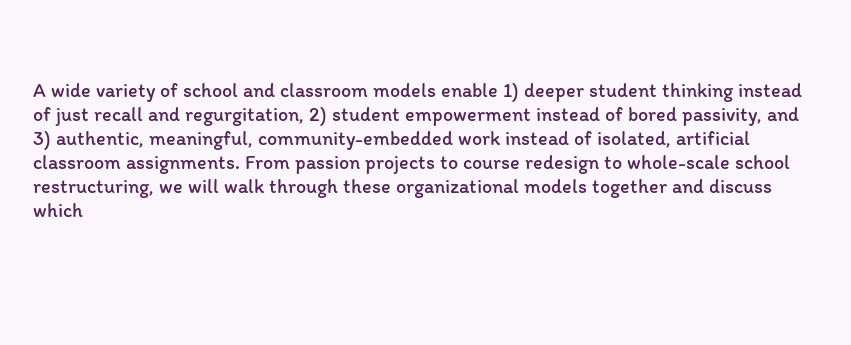A wide variety of school and classroom models enable 1) deeper student thinking instead of just recall and regurgitation, 2) student empowerment instead of bored passivity, and 3) authentic, meaningful, community-embedded work instead of isolated, artificial classroom assignments. From passion projects to course redesign to whole-scale school restructuring, we will walk through these organizational models together and discuss which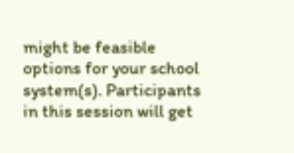might be feasible options for your school system(s). Participants in this session will get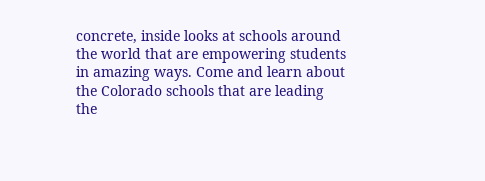concrete, inside looks at schools around the world that are empowering students in amazing ways. Come and learn about the Colorado schools that are leading the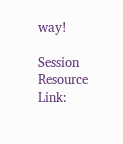way!

Session Resource Link: